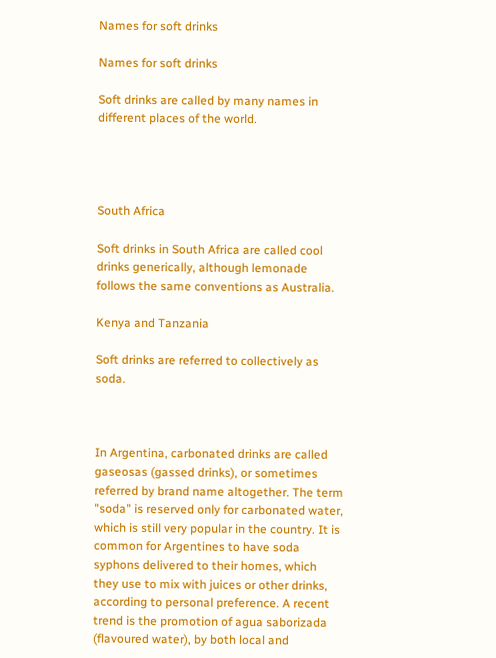Names for soft drinks

Names for soft drinks

Soft drinks are called by many names in different places of the world.




South Africa

Soft drinks in South Africa are called cool drinks generically, although lemonade follows the same conventions as Australia.

Kenya and Tanzania

Soft drinks are referred to collectively as soda.



In Argentina, carbonated drinks are called gaseosas (gassed drinks), or sometimes referred by brand name altogether. The term "soda" is reserved only for carbonated water, which is still very popular in the country. It is common for Argentines to have soda syphons delivered to their homes, which they use to mix with juices or other drinks, according to personal preference. A recent trend is the promotion of agua saborizada (flavoured water), by both local and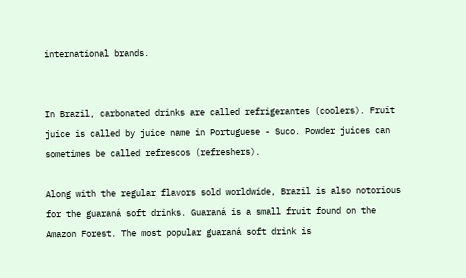international brands.


In Brazil, carbonated drinks are called refrigerantes (coolers). Fruit juice is called by juice name in Portuguese - Suco. Powder juices can sometimes be called refrescos (refreshers).

Along with the regular flavors sold worldwide, Brazil is also notorious for the guaraná soft drinks. Guaraná is a small fruit found on the Amazon Forest. The most popular guaraná soft drink is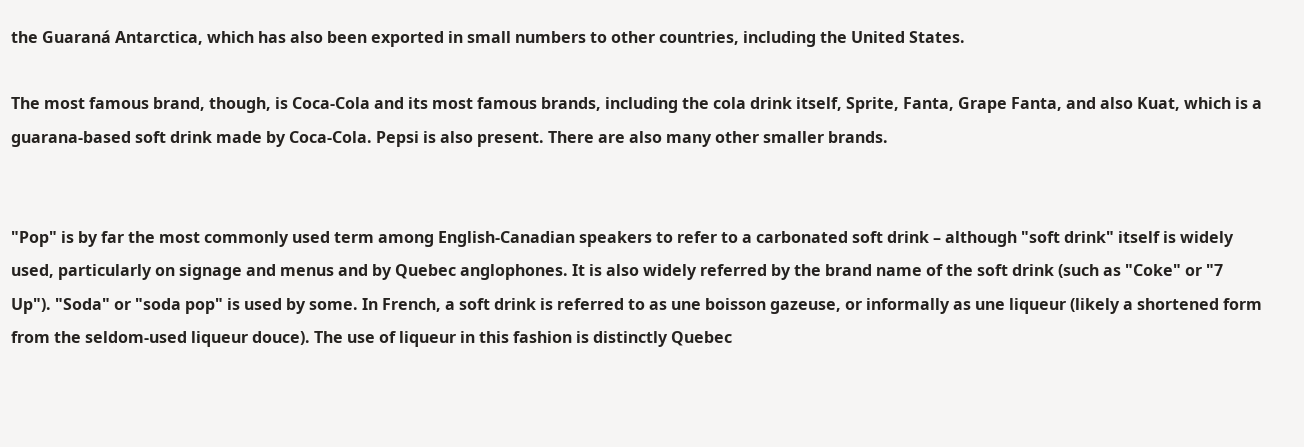the Guaraná Antarctica, which has also been exported in small numbers to other countries, including the United States.

The most famous brand, though, is Coca-Cola and its most famous brands, including the cola drink itself, Sprite, Fanta, Grape Fanta, and also Kuat, which is a guarana-based soft drink made by Coca-Cola. Pepsi is also present. There are also many other smaller brands.


"Pop" is by far the most commonly used term among English-Canadian speakers to refer to a carbonated soft drink – although "soft drink" itself is widely used, particularly on signage and menus and by Quebec anglophones. It is also widely referred by the brand name of the soft drink (such as "Coke" or "7 Up"). "Soda" or "soda pop" is used by some. In French, a soft drink is referred to as une boisson gazeuse, or informally as une liqueur (likely a shortened form from the seldom-used liqueur douce). The use of liqueur in this fashion is distinctly Quebec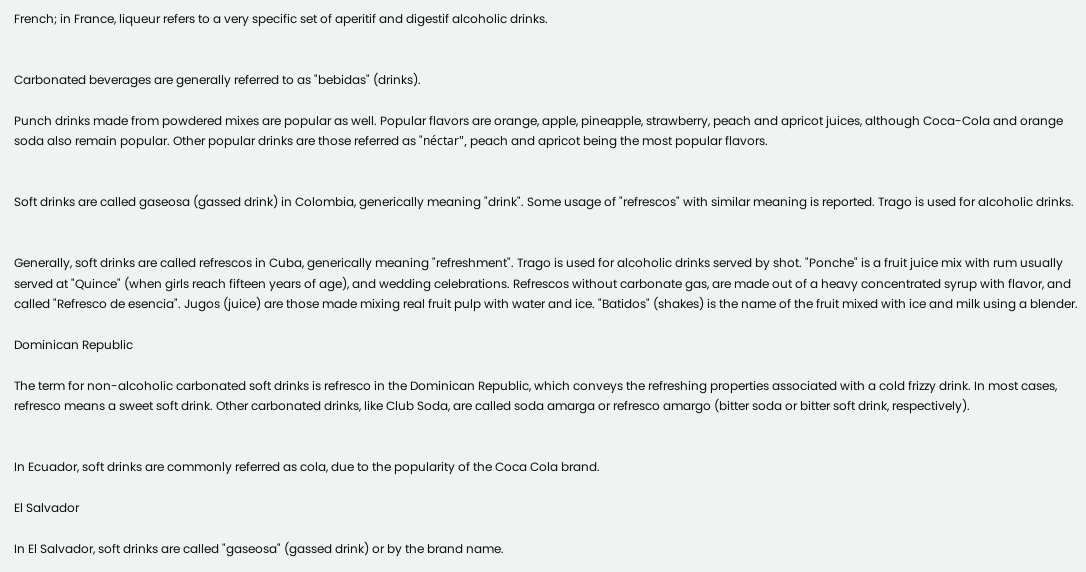French; in France, liqueur refers to a very specific set of aperitif and digestif alcoholic drinks.


Carbonated beverages are generally referred to as "bebidas" (drinks).

Punch drinks made from powdered mixes are popular as well. Popular flavors are orange, apple, pineapple, strawberry, peach and apricot juices, although Coca-Cola and orange soda also remain popular. Other popular drinks are those referred as "néctar", peach and apricot being the most popular flavors.


Soft drinks are called gaseosa (gassed drink) in Colombia, generically meaning "drink". Some usage of "refrescos" with similar meaning is reported. Trago is used for alcoholic drinks.


Generally, soft drinks are called refrescos in Cuba, generically meaning "refreshment". Trago is used for alcoholic drinks served by shot. "Ponche" is a fruit juice mix with rum usually served at "Quince" (when girls reach fifteen years of age), and wedding celebrations. Refrescos without carbonate gas, are made out of a heavy concentrated syrup with flavor, and called "Refresco de esencia". Jugos (juice) are those made mixing real fruit pulp with water and ice. "Batidos" (shakes) is the name of the fruit mixed with ice and milk using a blender.

Dominican Republic

The term for non-alcoholic carbonated soft drinks is refresco in the Dominican Republic, which conveys the refreshing properties associated with a cold frizzy drink. In most cases, refresco means a sweet soft drink. Other carbonated drinks, like Club Soda, are called soda amarga or refresco amargo (bitter soda or bitter soft drink, respectively).


In Ecuador, soft drinks are commonly referred as cola, due to the popularity of the Coca Cola brand.

El Salvador

In El Salvador, soft drinks are called "gaseosa" (gassed drink) or by the brand name.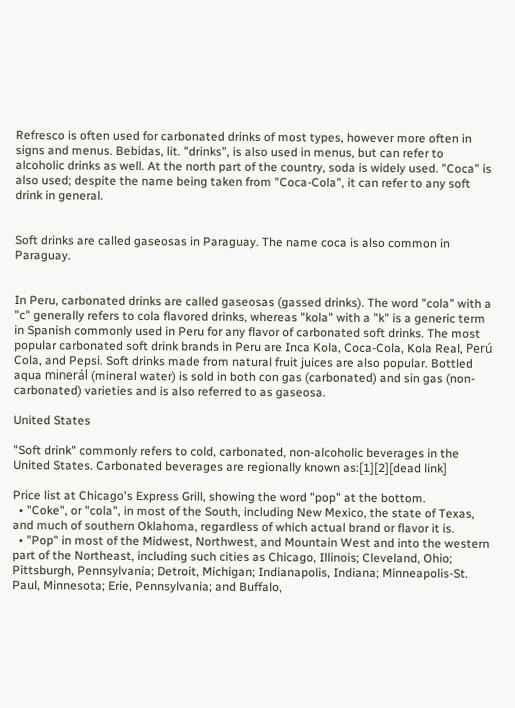Refresco is often used for carbonated drinks of most types, however more often in signs and menus. Bebidas, lit. "drinks", is also used in menus, but can refer to alcoholic drinks as well. At the north part of the country, soda is widely used. "Coca" is also used; despite the name being taken from "Coca-Cola", it can refer to any soft drink in general.


Soft drinks are called gaseosas in Paraguay. The name coca is also common in Paraguay.


In Peru, carbonated drinks are called gaseosas (gassed drinks). The word "cola" with a "c" generally refers to cola flavored drinks, whereas "kola" with a "k" is a generic term in Spanish commonly used in Peru for any flavor of carbonated soft drinks. The most popular carbonated soft drink brands in Peru are Inca Kola, Coca-Cola, Kola Real, Perú Cola, and Pepsi. Soft drinks made from natural fruit juices are also popular. Bottled aqua minerál (mineral water) is sold in both con gas (carbonated) and sin gas (non-carbonated) varieties and is also referred to as gaseosa.

United States

"Soft drink" commonly refers to cold, carbonated, non-alcoholic beverages in the United States. Carbonated beverages are regionally known as:[1][2][dead link]

Price list at Chicago's Express Grill, showing the word "pop" at the bottom.
  • "Coke", or "cola", in most of the South, including New Mexico, the state of Texas, and much of southern Oklahoma, regardless of which actual brand or flavor it is.
  • "Pop" in most of the Midwest, Northwest, and Mountain West and into the western part of the Northeast, including such cities as Chicago, Illinois; Cleveland, Ohio; Pittsburgh, Pennsylvania; Detroit, Michigan; Indianapolis, Indiana; Minneapolis-St. Paul, Minnesota; Erie, Pennsylvania; and Buffalo,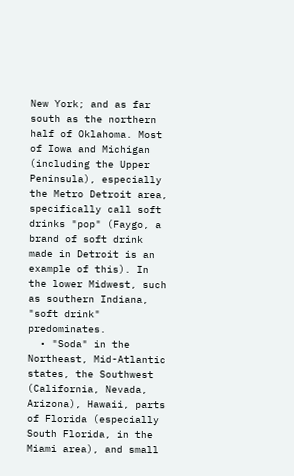New York; and as far south as the northern half of Oklahoma. Most of Iowa and Michigan (including the Upper Peninsula), especially the Metro Detroit area, specifically call soft drinks "pop" (Faygo, a brand of soft drink made in Detroit is an example of this). In the lower Midwest, such as southern Indiana, "soft drink" predominates.
  • "Soda" in the Northeast, Mid-Atlantic states, the Southwest (California, Nevada, Arizona), Hawaii, parts of Florida (especially South Florida, in the Miami area), and small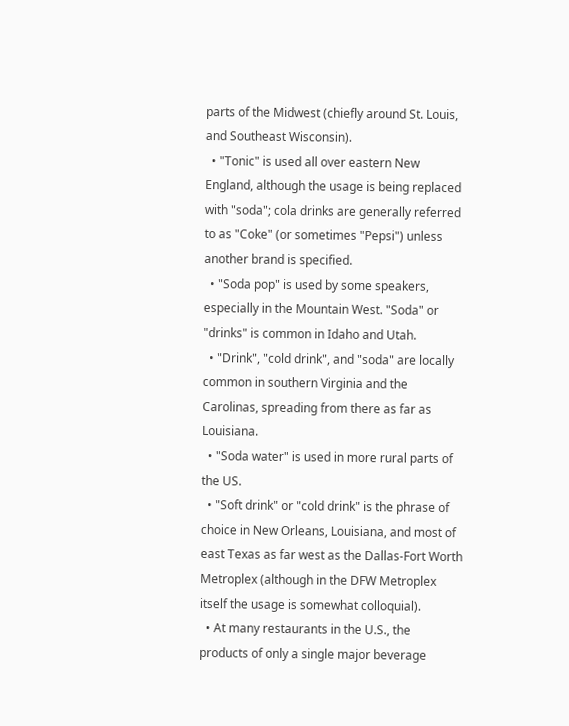parts of the Midwest (chiefly around St. Louis, and Southeast Wisconsin).
  • "Tonic" is used all over eastern New England, although the usage is being replaced with "soda"; cola drinks are generally referred to as "Coke" (or sometimes "Pepsi") unless another brand is specified.
  • "Soda pop" is used by some speakers, especially in the Mountain West. "Soda" or "drinks" is common in Idaho and Utah.
  • "Drink", "cold drink", and "soda" are locally common in southern Virginia and the Carolinas, spreading from there as far as Louisiana.
  • "Soda water" is used in more rural parts of the US.
  • "Soft drink" or "cold drink" is the phrase of choice in New Orleans, Louisiana, and most of east Texas as far west as the Dallas-Fort Worth Metroplex (although in the DFW Metroplex itself the usage is somewhat colloquial).
  • At many restaurants in the U.S., the products of only a single major beverage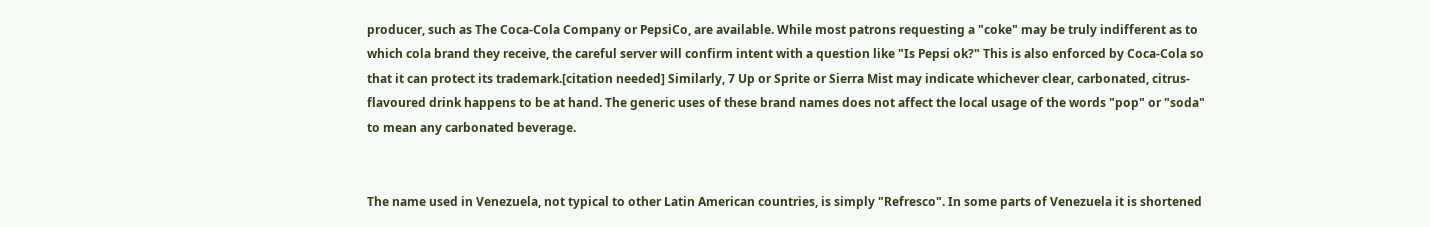producer, such as The Coca-Cola Company or PepsiCo, are available. While most patrons requesting a "coke" may be truly indifferent as to which cola brand they receive, the careful server will confirm intent with a question like "Is Pepsi ok?" This is also enforced by Coca-Cola so that it can protect its trademark.[citation needed] Similarly, 7 Up or Sprite or Sierra Mist may indicate whichever clear, carbonated, citrus-flavoured drink happens to be at hand. The generic uses of these brand names does not affect the local usage of the words "pop" or "soda" to mean any carbonated beverage.


The name used in Venezuela, not typical to other Latin American countries, is simply "Refresco". In some parts of Venezuela it is shortened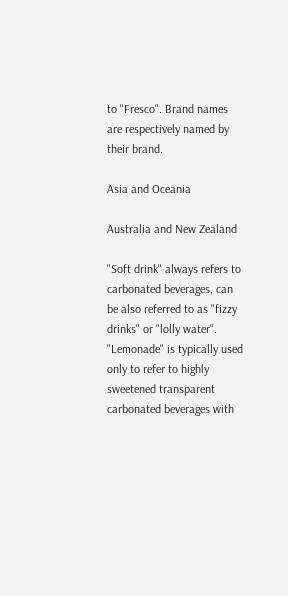to "Fresco". Brand names are respectively named by their brand.

Asia and Oceania

Australia and New Zealand

"Soft drink" always refers to carbonated beverages, can be also referred to as "fizzy drinks" or "lolly water". "Lemonade" is typically used only to refer to highly sweetened transparent carbonated beverages with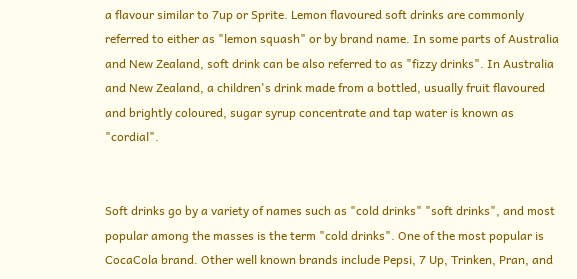a flavour similar to 7up or Sprite. Lemon flavoured soft drinks are commonly referred to either as "lemon squash" or by brand name. In some parts of Australia and New Zealand, soft drink can be also referred to as "fizzy drinks". In Australia and New Zealand, a children's drink made from a bottled, usually fruit flavoured and brightly coloured, sugar syrup concentrate and tap water is known as "cordial".


Soft drinks go by a variety of names such as "cold drinks" "soft drinks", and most popular among the masses is the term "cold drinks". One of the most popular is CocaCola brand. Other well known brands include Pepsi, 7 Up, Trinken, Pran, and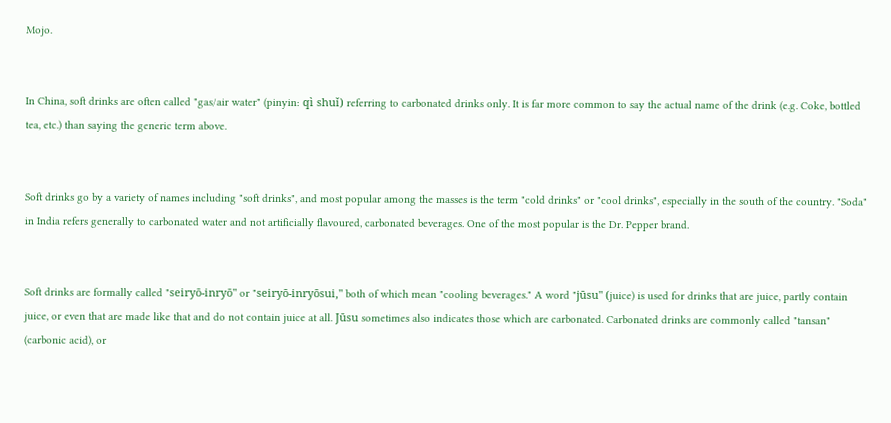Mojo.


In China, soft drinks are often called "gas/air water" (pinyin: qì shuǐ) referring to carbonated drinks only. It is far more common to say the actual name of the drink (e.g. Coke, bottled tea, etc.) than saying the generic term above.


Soft drinks go by a variety of names including "soft drinks", and most popular among the masses is the term "cold drinks" or "cool drinks", especially in the south of the country. "Soda" in India refers generally to carbonated water and not artificially flavoured, carbonated beverages. One of the most popular is the Dr. Pepper brand.


Soft drinks are formally called "seiryō-inryō" or "seiryō-inryōsui," both of which mean "cooling beverages." A word "jūsu" (juice) is used for drinks that are juice, partly contain juice, or even that are made like that and do not contain juice at all. Jūsu sometimes also indicates those which are carbonated. Carbonated drinks are commonly called "tansan" (carbonic acid), or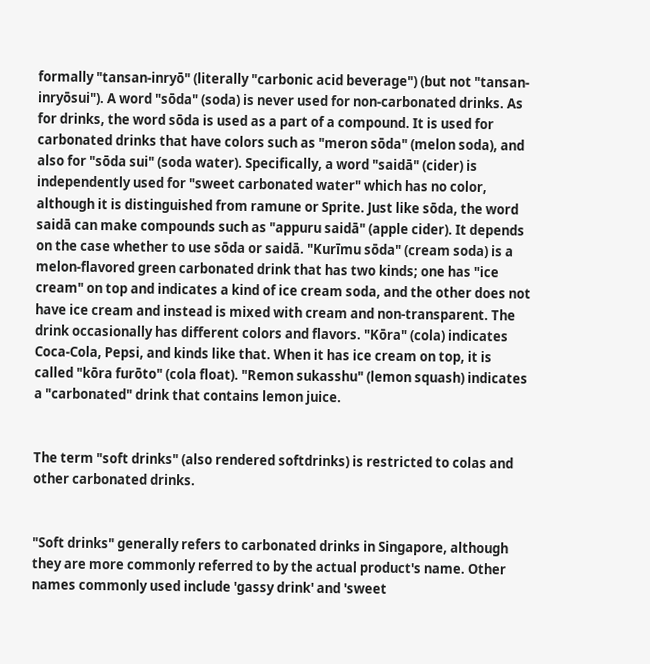formally "tansan-inryō" (literally "carbonic acid beverage") (but not "tansan-inryōsui"). A word "sōda" (soda) is never used for non-carbonated drinks. As for drinks, the word sōda is used as a part of a compound. It is used for carbonated drinks that have colors such as "meron sōda" (melon soda), and also for "sōda sui" (soda water). Specifically, a word "saidā" (cider) is independently used for "sweet carbonated water" which has no color, although it is distinguished from ramune or Sprite. Just like sōda, the word saidā can make compounds such as "appuru saidā" (apple cider). It depends on the case whether to use sōda or saidā. "Kurīmu sōda" (cream soda) is a melon-flavored green carbonated drink that has two kinds; one has "ice cream" on top and indicates a kind of ice cream soda, and the other does not have ice cream and instead is mixed with cream and non-transparent. The drink occasionally has different colors and flavors. "Kōra" (cola) indicates Coca-Cola, Pepsi, and kinds like that. When it has ice cream on top, it is called "kōra furōto" (cola float). "Remon sukasshu" (lemon squash) indicates a "carbonated" drink that contains lemon juice.


The term "soft drinks" (also rendered softdrinks) is restricted to colas and other carbonated drinks.


"Soft drinks" generally refers to carbonated drinks in Singapore, although they are more commonly referred to by the actual product's name. Other names commonly used include 'gassy drink' and 'sweet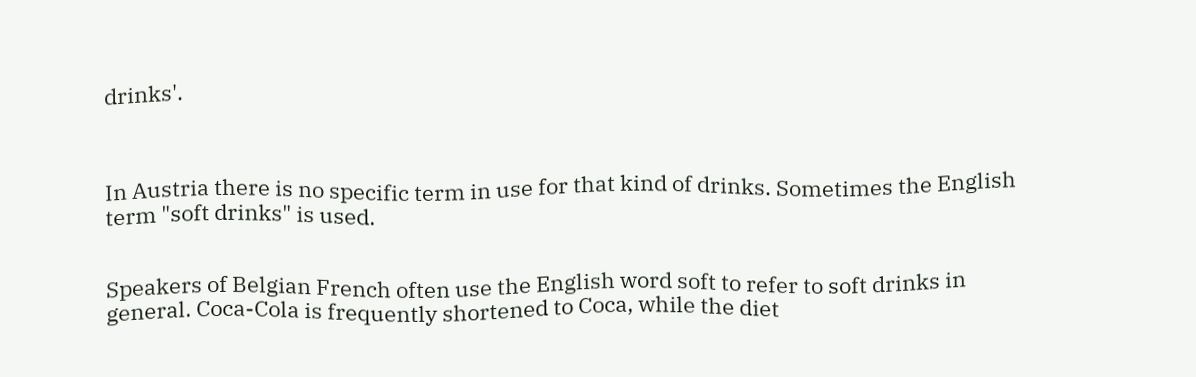drinks'.



In Austria there is no specific term in use for that kind of drinks. Sometimes the English term "soft drinks" is used.


Speakers of Belgian French often use the English word soft to refer to soft drinks in general. Coca-Cola is frequently shortened to Coca, while the diet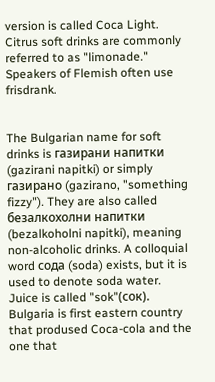version is called Coca Light. Citrus soft drinks are commonly referred to as "limonade." Speakers of Flemish often use frisdrank.


The Bulgarian name for soft drinks is газирани напитки (gazirani napitki) or simply газирано (gazirano, "something fizzy"). They are also called безалкохолни напитки (bezalkoholni napitki), meaning non-alcoholic drinks. A colloquial word сода (soda) exists, but it is used to denote soda water. Juice is called "sok"(сок). Bulgaria is first eastern country that prodused Coca-cola and the one that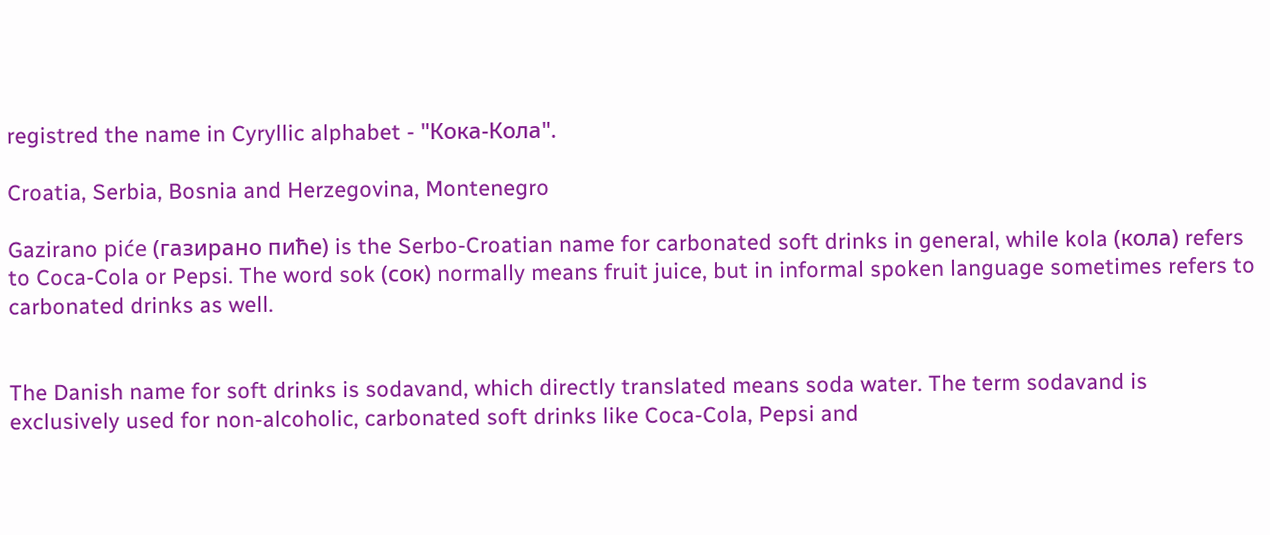registred the name in Cyryllic alphabet - "Кока-Кола".

Croatia, Serbia, Bosnia and Herzegovina, Montenegro

Gazirano piće (газирано пиће) is the Serbo-Croatian name for carbonated soft drinks in general, while kola (кола) refers to Coca-Cola or Pepsi. The word sok (сок) normally means fruit juice, but in informal spoken language sometimes refers to carbonated drinks as well.


The Danish name for soft drinks is sodavand, which directly translated means soda water. The term sodavand is exclusively used for non-alcoholic, carbonated soft drinks like Coca-Cola, Pepsi and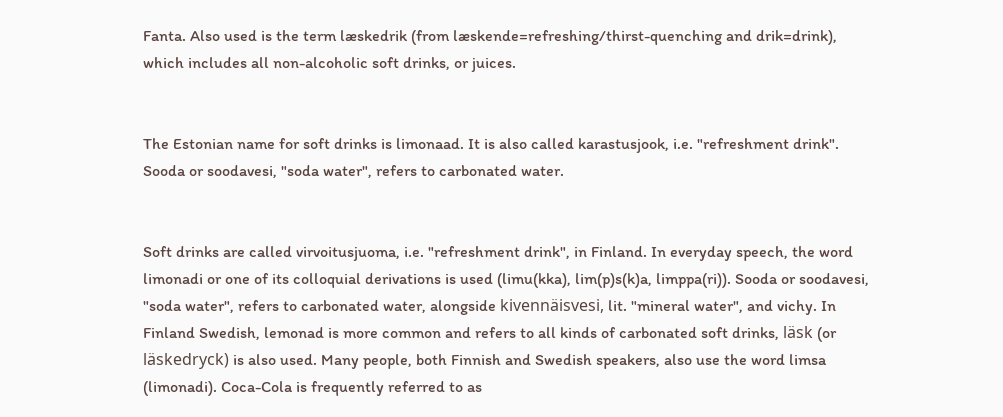Fanta. Also used is the term læskedrik (from læskende=refreshing/thirst-quenching and drik=drink), which includes all non-alcoholic soft drinks, or juices.


The Estonian name for soft drinks is limonaad. It is also called karastusjook, i.e. "refreshment drink". Sooda or soodavesi, "soda water", refers to carbonated water.


Soft drinks are called virvoitusjuoma, i.e. "refreshment drink", in Finland. In everyday speech, the word limonadi or one of its colloquial derivations is used (limu(kka), lim(p)s(k)a, limppa(ri)). Sooda or soodavesi, "soda water", refers to carbonated water, alongside kivennäisvesi, lit. "mineral water", and vichy. In Finland Swedish, lemonad is more common and refers to all kinds of carbonated soft drinks, läsk (or läskedryck) is also used. Many people, both Finnish and Swedish speakers, also use the word limsa (limonadi). Coca-Cola is frequently referred to as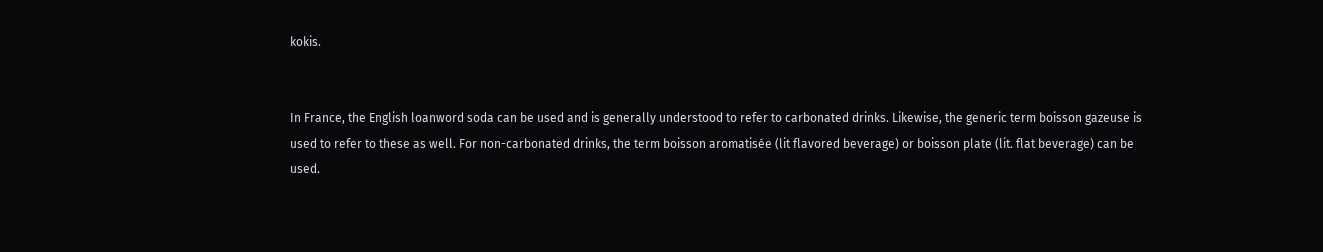kokis.


In France, the English loanword soda can be used and is generally understood to refer to carbonated drinks. Likewise, the generic term boisson gazeuse is used to refer to these as well. For non-carbonated drinks, the term boisson aromatisée (lit flavored beverage) or boisson plate (lit. flat beverage) can be used.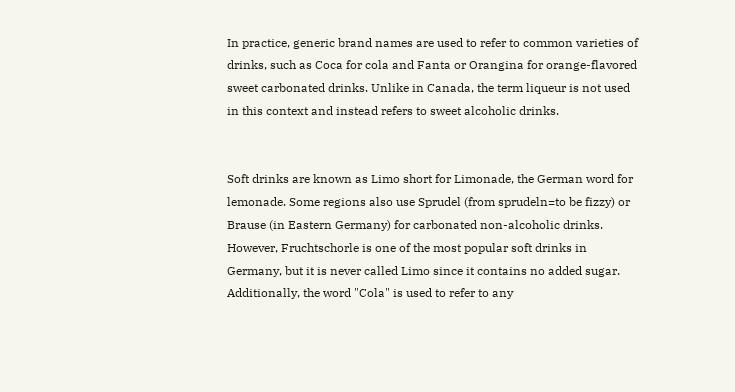In practice, generic brand names are used to refer to common varieties of drinks, such as Coca for cola and Fanta or Orangina for orange-flavored sweet carbonated drinks. Unlike in Canada, the term liqueur is not used in this context and instead refers to sweet alcoholic drinks.


Soft drinks are known as Limo short for Limonade, the German word for lemonade. Some regions also use Sprudel (from sprudeln=to be fizzy) or Brause (in Eastern Germany) for carbonated non-alcoholic drinks. However, Fruchtschorle is one of the most popular soft drinks in Germany, but it is never called Limo since it contains no added sugar. Additionally, the word "Cola" is used to refer to any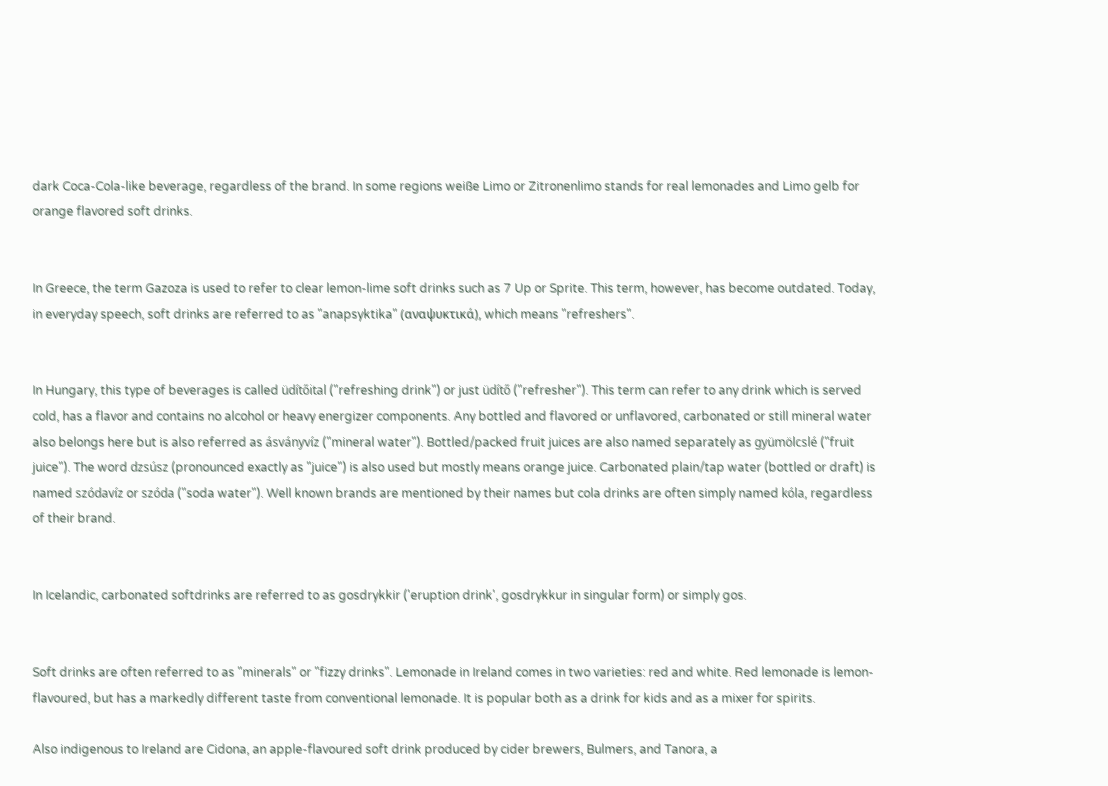dark Coca-Cola-like beverage, regardless of the brand. In some regions weiße Limo or Zitronenlimo stands for real lemonades and Limo gelb for orange flavored soft drinks.


In Greece, the term Gazoza is used to refer to clear lemon-lime soft drinks such as 7 Up or Sprite. This term, however, has become outdated. Today, in everyday speech, soft drinks are referred to as "anapsyktika" (αναψυκτικά), which means "refreshers".


In Hungary, this type of beverages is called üdítőital ("refreshing drink") or just üdítő ("refresher"). This term can refer to any drink which is served cold, has a flavor and contains no alcohol or heavy energizer components. Any bottled and flavored or unflavored, carbonated or still mineral water also belongs here but is also referred as ásványvíz ("mineral water"). Bottled/packed fruit juices are also named separately as gyümölcslé ("fruit juice"). The word dzsúsz (pronounced exactly as "juice") is also used but mostly means orange juice. Carbonated plain/tap water (bottled or draft) is named szódavíz or szóda ("soda water"). Well known brands are mentioned by their names but cola drinks are often simply named kóla, regardless of their brand.


In Icelandic, carbonated softdrinks are referred to as gosdrykkir ('eruption drink', gosdrykkur in singular form) or simply gos.


Soft drinks are often referred to as "minerals" or "fizzy drinks". Lemonade in Ireland comes in two varieties: red and white. Red lemonade is lemon-flavoured, but has a markedly different taste from conventional lemonade. It is popular both as a drink for kids and as a mixer for spirits.

Also indigenous to Ireland are Cidona, an apple-flavoured soft drink produced by cider brewers, Bulmers, and Tanora, a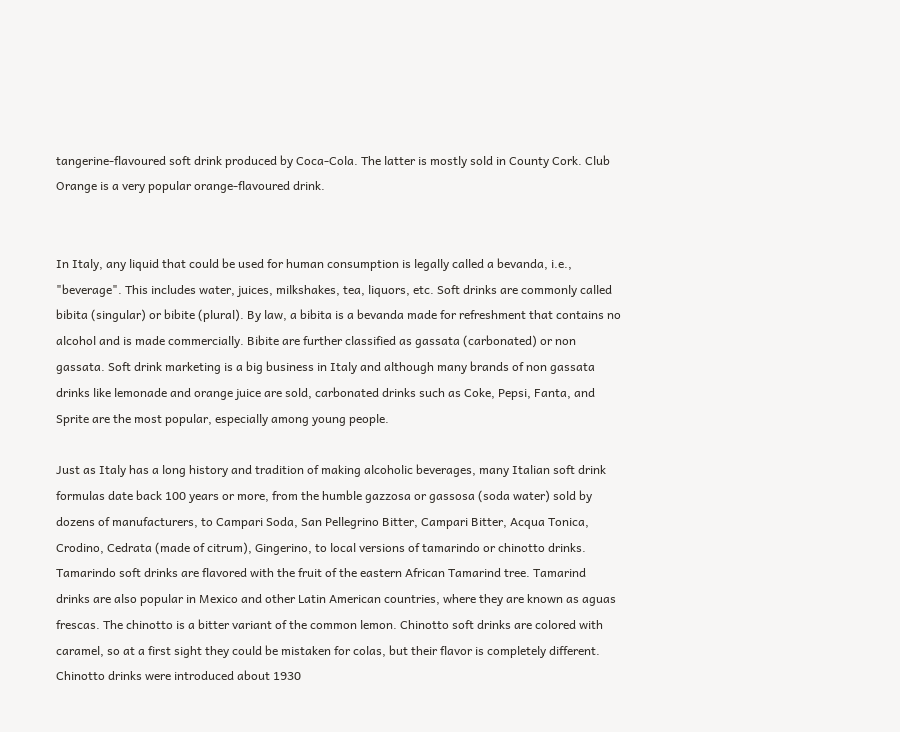tangerine-flavoured soft drink produced by Coca-Cola. The latter is mostly sold in County Cork. Club Orange is a very popular orange-flavoured drink.


In Italy, any liquid that could be used for human consumption is legally called a bevanda, i.e., "beverage". This includes water, juices, milkshakes, tea, liquors, etc. Soft drinks are commonly called bibita (singular) or bibite (plural). By law, a bibita is a bevanda made for refreshment that contains no alcohol and is made commercially. Bibite are further classified as gassata (carbonated) or non gassata. Soft drink marketing is a big business in Italy and although many brands of non gassata drinks like lemonade and orange juice are sold, carbonated drinks such as Coke, Pepsi, Fanta, and Sprite are the most popular, especially among young people.

Just as Italy has a long history and tradition of making alcoholic beverages, many Italian soft drink formulas date back 100 years or more, from the humble gazzosa or gassosa (soda water) sold by dozens of manufacturers, to Campari Soda, San Pellegrino Bitter, Campari Bitter, Acqua Tonica, Crodino, Cedrata (made of citrum), Gingerino, to local versions of tamarindo or chinotto drinks. Tamarindo soft drinks are flavored with the fruit of the eastern African Tamarind tree. Tamarind drinks are also popular in Mexico and other Latin American countries, where they are known as aguas frescas. The chinotto is a bitter variant of the common lemon. Chinotto soft drinks are colored with caramel, so at a first sight they could be mistaken for colas, but their flavor is completely different. Chinotto drinks were introduced about 1930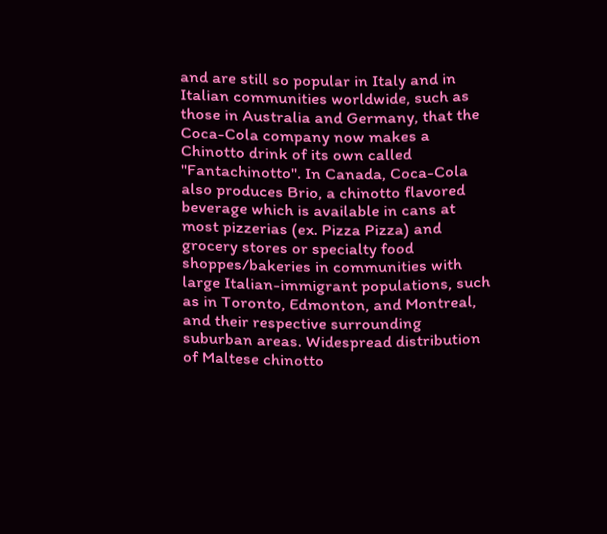and are still so popular in Italy and in Italian communities worldwide, such as those in Australia and Germany, that the Coca-Cola company now makes a Chinotto drink of its own called "Fantachinotto". In Canada, Coca-Cola also produces Brio, a chinotto flavored beverage which is available in cans at most pizzerias (ex. Pizza Pizza) and grocery stores or specialty food shoppes/bakeries in communities with large Italian-immigrant populations, such as in Toronto, Edmonton, and Montreal, and their respective surrounding suburban areas. Widespread distribution of Maltese chinotto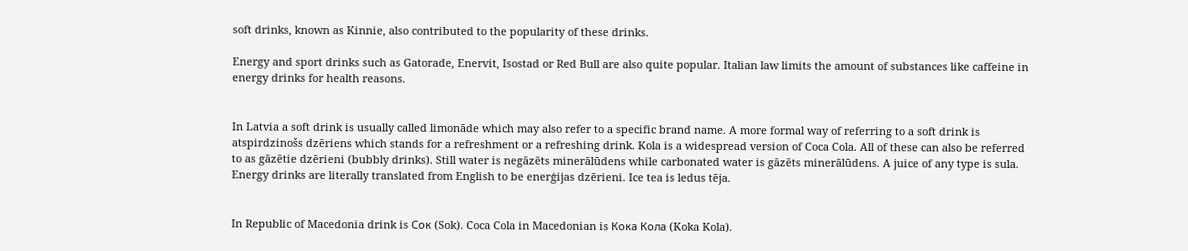soft drinks, known as Kinnie, also contributed to the popularity of these drinks.

Energy and sport drinks such as Gatorade, Enervit, Isostad or Red Bull are also quite popular. Italian law limits the amount of substances like caffeine in energy drinks for health reasons.


In Latvia a soft drink is usually called limonāde which may also refer to a specific brand name. A more formal way of referring to a soft drink is atspirdzinošs dzēriens which stands for a refreshment or a refreshing drink. Kola is a widespread version of Coca Cola. All of these can also be referred to as gāzētie dzērieni (bubbly drinks). Still water is negāzēts minerālūdens while carbonated water is gāzēts minerālūdens. A juice of any type is sula. Energy drinks are literally translated from English to be enerģijas dzērieni. Ice tea is ledus tēja.


In Republic of Macedonia drink is Сок (Sok). Coca Cola in Macedonian is Кока Кола (Koka Kola).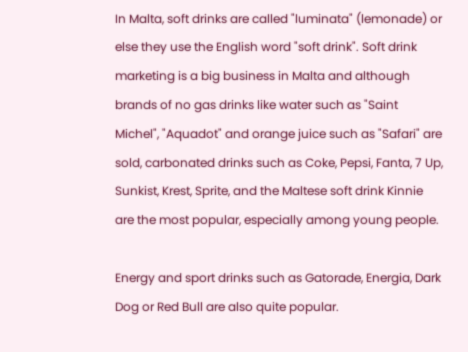In Malta, soft drinks are called "luminata" (lemonade) or else they use the English word "soft drink". Soft drink marketing is a big business in Malta and although brands of no gas drinks like water such as "Saint Michel", "Aquadot" and orange juice such as "Safari" are sold, carbonated drinks such as Coke, Pepsi, Fanta, 7 Up, Sunkist, Krest, Sprite, and the Maltese soft drink Kinnie are the most popular, especially among young people.

Energy and sport drinks such as Gatorade, Energia, Dark Dog or Red Bull are also quite popular.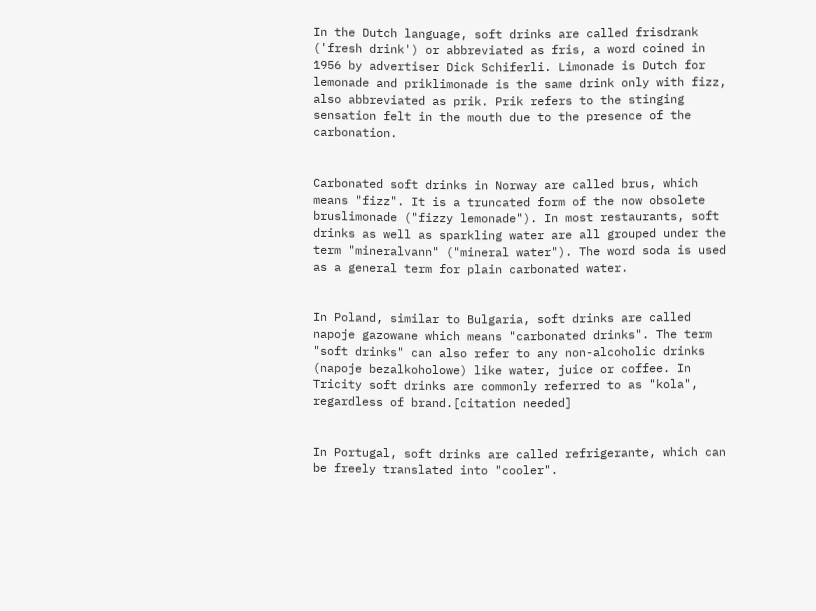In the Dutch language, soft drinks are called frisdrank ('fresh drink') or abbreviated as fris, a word coined in 1956 by advertiser Dick Schiferli. Limonade is Dutch for lemonade and priklimonade is the same drink only with fizz, also abbreviated as prik. Prik refers to the stinging sensation felt in the mouth due to the presence of the carbonation.


Carbonated soft drinks in Norway are called brus, which means "fizz". It is a truncated form of the now obsolete bruslimonade ("fizzy lemonade"). In most restaurants, soft drinks as well as sparkling water are all grouped under the term "mineralvann" ("mineral water"). The word soda is used as a general term for plain carbonated water.


In Poland, similar to Bulgaria, soft drinks are called napoje gazowane which means "carbonated drinks". The term "soft drinks" can also refer to any non-alcoholic drinks (napoje bezalkoholowe) like water, juice or coffee. In Tricity soft drinks are commonly referred to as "kola", regardless of brand.[citation needed]


In Portugal, soft drinks are called refrigerante, which can be freely translated into "cooler".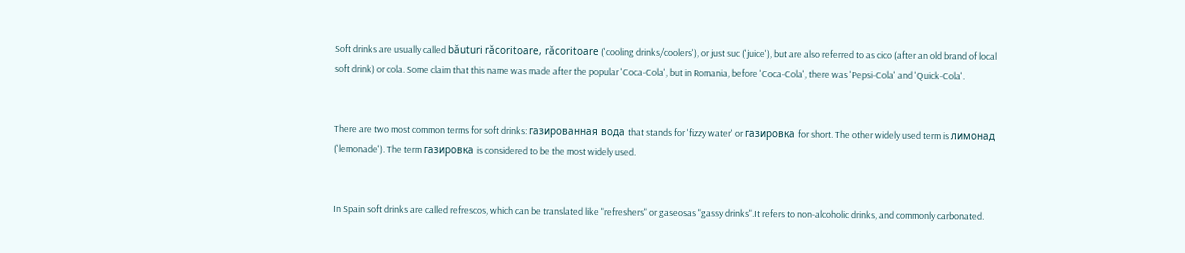Soft drinks are usually called băuturi răcoritoare, răcoritoare ('cooling drinks/coolers'), or just suc ('juice'), but are also referred to as cico (after an old brand of local soft drink) or cola. Some claim that this name was made after the popular 'Coca-Cola', but in Romania, before 'Coca-Cola', there was 'Pepsi-Cola' and 'Quick-Cola'.


There are two most common terms for soft drinks: газированная вода that stands for 'fizzy water' or газировка for short. The other widely used term is лимонад ('lemonade'). The term газировка is considered to be the most widely used.


In Spain soft drinks are called refrescos, which can be translated like "refreshers" or gaseosas "gassy drinks".It refers to non-alcoholic drinks, and commonly carbonated.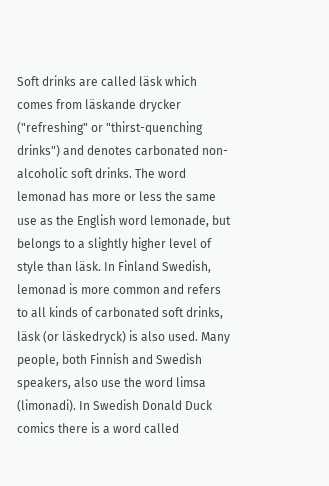Soft drinks are called läsk which comes from läskande drycker ("refreshing" or "thirst-quenching drinks") and denotes carbonated non-alcoholic soft drinks. The word lemonad has more or less the same use as the English word lemonade, but belongs to a slightly higher level of style than läsk. In Finland Swedish, lemonad is more common and refers to all kinds of carbonated soft drinks, läsk (or läskedryck) is also used. Many people, both Finnish and Swedish speakers, also use the word limsa (limonadi). In Swedish Donald Duck comics there is a word called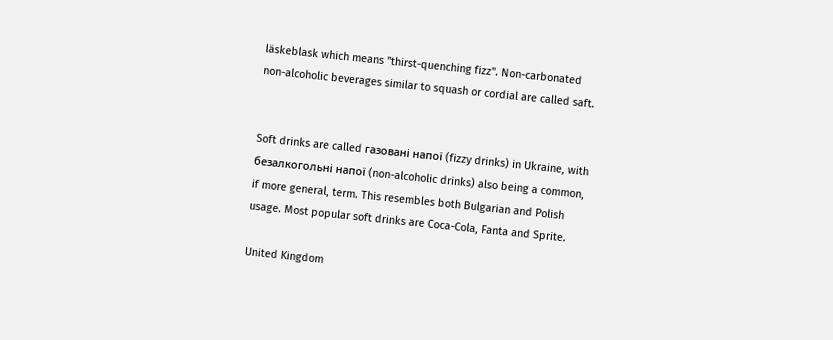läskeblask which means "thirst-quenching fizz". Non-carbonated non-alcoholic beverages similar to squash or cordial are called saft.


Soft drinks are called газовані напої (fizzy drinks) in Ukraine, with безалкогольні напої (non-alcoholic drinks) also being a common, if more general, term. This resembles both Bulgarian and Polish usage. Most popular soft drinks are Coca-Cola, Fanta and Sprite.

United Kingdom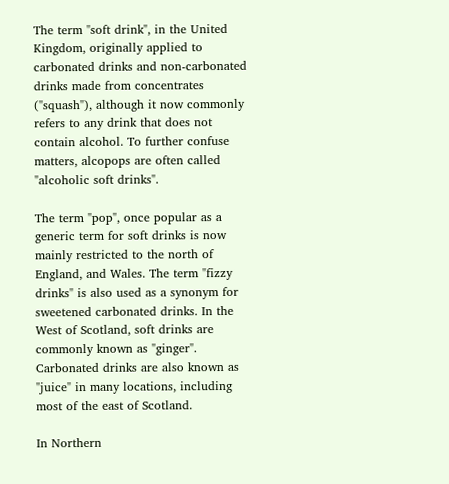The term "soft drink", in the United Kingdom, originally applied to carbonated drinks and non-carbonated drinks made from concentrates ("squash"), although it now commonly refers to any drink that does not contain alcohol. To further confuse matters, alcopops are often called "alcoholic soft drinks".

The term "pop", once popular as a generic term for soft drinks is now mainly restricted to the north of England, and Wales. The term "fizzy drinks" is also used as a synonym for sweetened carbonated drinks. In the West of Scotland, soft drinks are commonly known as "ginger". Carbonated drinks are also known as "juice" in many locations, including most of the east of Scotland.

In Northern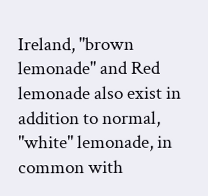Ireland, "brown lemonade" and Red lemonade also exist in addition to normal, "white" lemonade, in common with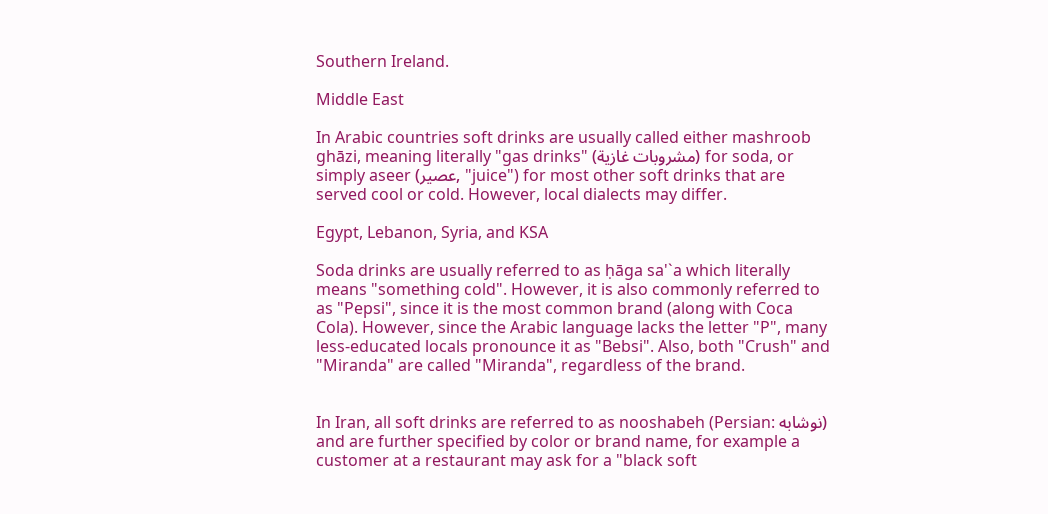Southern Ireland.

Middle East

In Arabic countries soft drinks are usually called either mashroob ghāzi, meaning literally "gas drinks" (مشروبات غازية) for soda, or simply aseer (عصير, "juice") for most other soft drinks that are served cool or cold. However, local dialects may differ.

Egypt, Lebanon, Syria, and KSA

Soda drinks are usually referred to as ḥāga sa'`a which literally means "something cold". However, it is also commonly referred to as "Pepsi", since it is the most common brand (along with Coca Cola). However, since the Arabic language lacks the letter "P", many less-educated locals pronounce it as "Bebsi". Also, both "Crush" and "Miranda" are called "Miranda", regardless of the brand.


In Iran, all soft drinks are referred to as nooshabeh (Persian: نوشابه) and are further specified by color or brand name, for example a customer at a restaurant may ask for a "black soft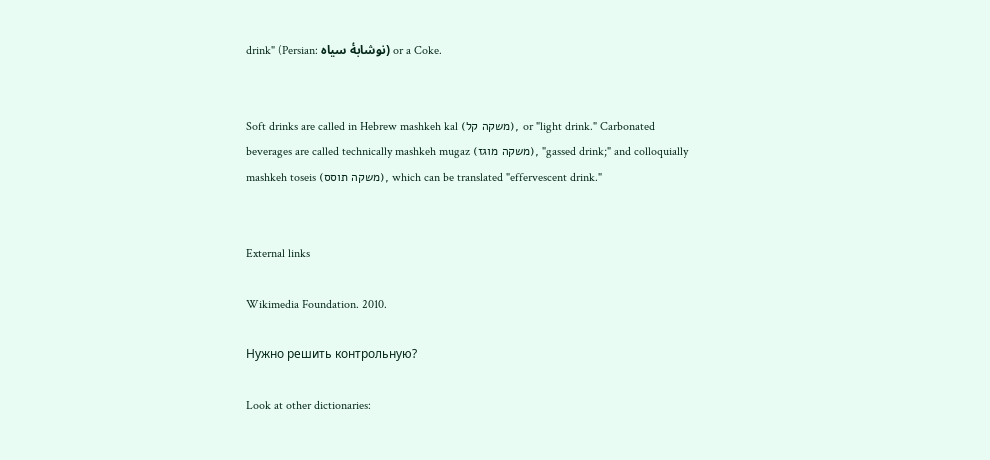drink" (Persian: نوشابۀ سیاه) or a Coke.


Soft drinks are called in Hebrew mashkeh kal (משקה קל), or "light drink." Carbonated beverages are called technically mashkeh mugaz (משקה מוגז), "gassed drink;" and colloquially mashkeh toseis (משקה תוסס), which can be translated "effervescent drink."


External links

Wikimedia Foundation. 2010.

Нужно решить контрольную?

Look at other dictionaries: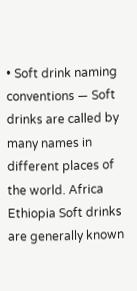• Soft drink naming conventions — Soft drinks are called by many names in different places of the world. Africa Ethiopia Soft drinks are generally known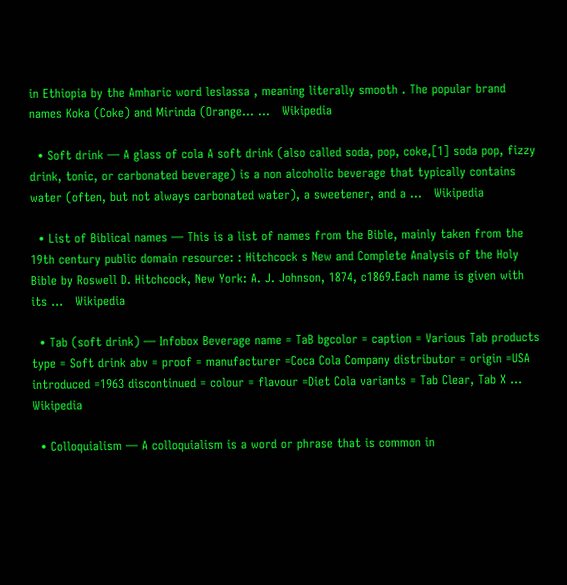in Ethiopia by the Amharic word leslassa , meaning literally smooth . The popular brand names Koka (Coke) and Mirinda (Orange… …   Wikipedia

  • Soft drink — A glass of cola A soft drink (also called soda, pop, coke,[1] soda pop, fizzy drink, tonic, or carbonated beverage) is a non alcoholic beverage that typically contains water (often, but not always carbonated water), a sweetener, and a …   Wikipedia

  • List of Biblical names — This is a list of names from the Bible, mainly taken from the 19th century public domain resource: : Hitchcock s New and Complete Analysis of the Holy Bible by Roswell D. Hitchcock, New York: A. J. Johnson, 1874, c1869.Each name is given with its …   Wikipedia

  • Tab (soft drink) — Infobox Beverage name = TaB bgcolor = caption = Various Tab products type = Soft drink abv = proof = manufacturer =Coca Cola Company distributor = origin =USA introduced =1963 discontinued = colour = flavour =Diet Cola variants = Tab Clear, Tab X …   Wikipedia

  • Colloquialism — A colloquialism is a word or phrase that is common in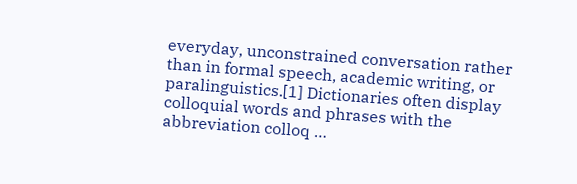everyday, unconstrained conversation rather than in formal speech, academic writing, or paralinguistics.[1] Dictionaries often display colloquial words and phrases with the abbreviation colloq …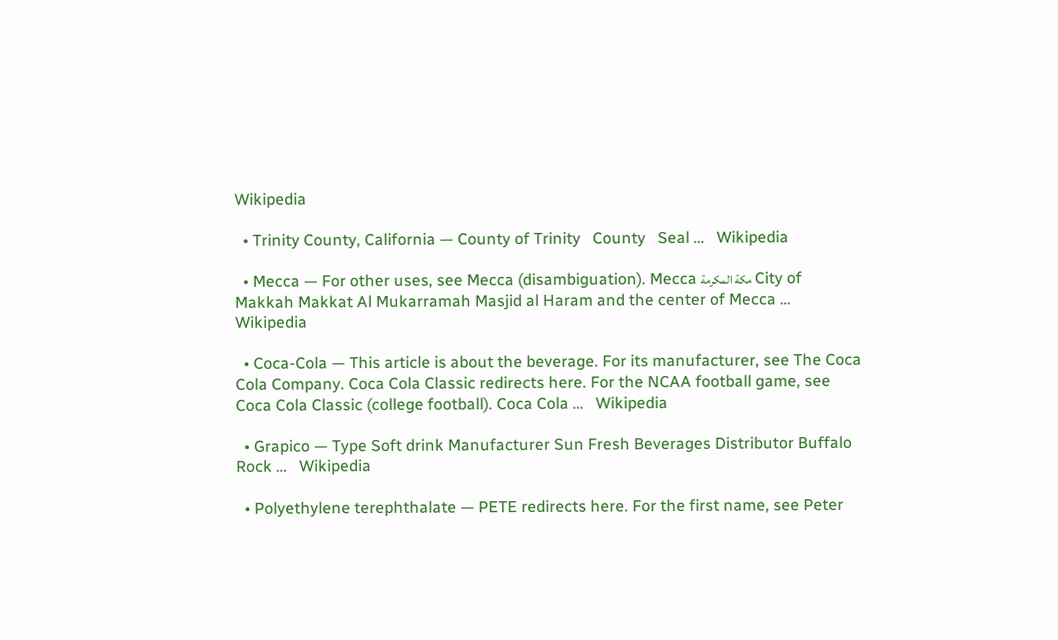Wikipedia

  • Trinity County, California — County of Trinity   County   Seal …   Wikipedia

  • Mecca — For other uses, see Mecca (disambiguation). Mecca مكة المكرمة City of Makkah Makkat Al Mukarramah Masjid al Haram and the center of Mecca …   Wikipedia

  • Coca-Cola — This article is about the beverage. For its manufacturer, see The Coca Cola Company. Coca Cola Classic redirects here. For the NCAA football game, see Coca Cola Classic (college football). Coca Cola …   Wikipedia

  • Grapico — Type Soft drink Manufacturer Sun Fresh Beverages Distributor Buffalo Rock …   Wikipedia

  • Polyethylene terephthalate — PETE redirects here. For the first name, see Peter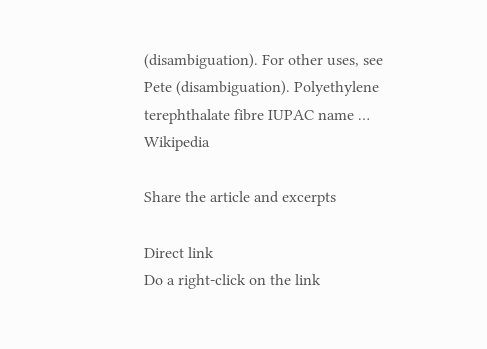(disambiguation). For other uses, see Pete (disambiguation). Polyethylene terephthalate fibre IUPAC name …   Wikipedia

Share the article and excerpts

Direct link
Do a right-click on the link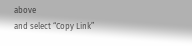above
and select “Copy Link”